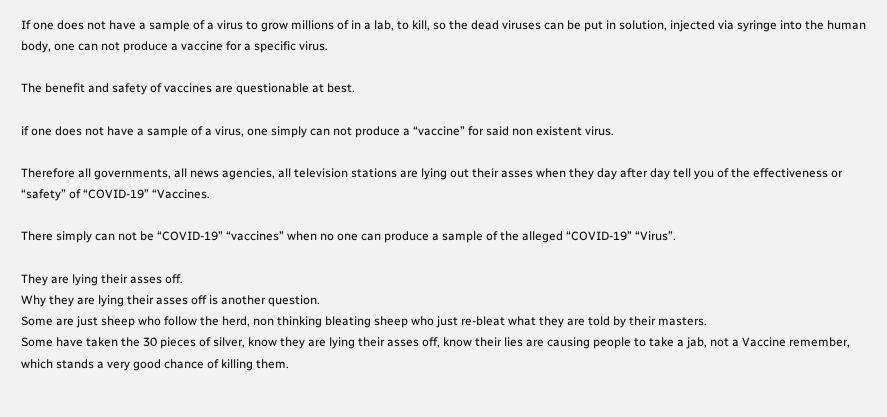If one does not have a sample of a virus to grow millions of in a lab, to kill, so the dead viruses can be put in solution, injected via syringe into the human body, one can not produce a vaccine for a specific virus.

The benefit and safety of vaccines are questionable at best.

if one does not have a sample of a virus, one simply can not produce a “vaccine” for said non existent virus.

Therefore all governments, all news agencies, all television stations are lying out their asses when they day after day tell you of the effectiveness or “safety” of “COVID-19” “Vaccines.

There simply can not be “COVID-19” “vaccines” when no one can produce a sample of the alleged “COVID-19” “Virus”.

They are lying their asses off.
Why they are lying their asses off is another question.
Some are just sheep who follow the herd, non thinking bleating sheep who just re-bleat what they are told by their masters.
Some have taken the 30 pieces of silver, know they are lying their asses off, know their lies are causing people to take a jab, not a Vaccine remember, which stands a very good chance of killing them.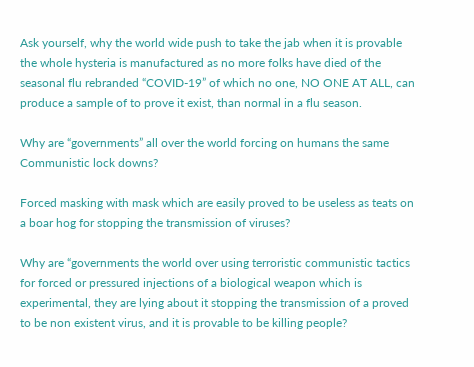Ask yourself, why the world wide push to take the jab when it is provable the whole hysteria is manufactured as no more folks have died of the seasonal flu rebranded “COVID-19” of which no one, NO ONE AT ALL, can produce a sample of to prove it exist, than normal in a flu season.

Why are “governments” all over the world forcing on humans the same Communistic lock downs?

Forced masking with mask which are easily proved to be useless as teats on a boar hog for stopping the transmission of viruses?

Why are “governments the world over using terroristic communistic tactics for forced or pressured injections of a biological weapon which is experimental, they are lying about it stopping the transmission of a proved to be non existent virus, and it is provable to be killing people?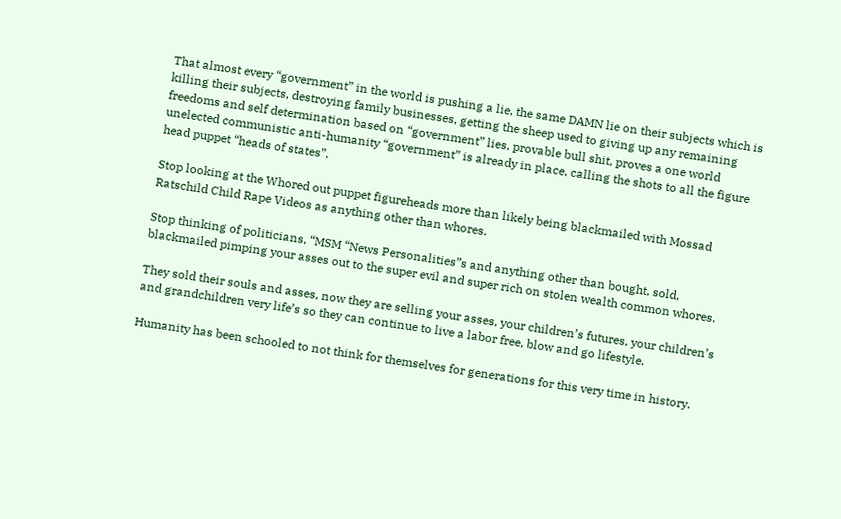That almost every “government” in the world is pushing a lie, the same DAMN lie on their subjects which is killing their subjects, destroying family businesses, getting the sheep used to giving up any remaining freedoms and self determination based on “government” lies, provable bull shit, proves a one world unelected communistic anti-humanity “government” is already in place, calling the shots to all the figure head puppet “heads of states”.

Stop looking at the Whored out puppet figureheads more than likely being blackmailed with Mossad Ratschild Child Rape Videos as anything other than whores.

Stop thinking of politicians, “MSM “News Personalities”s and anything other than bought, sold, blackmailed pimping your asses out to the super evil and super rich on stolen wealth common whores.

They sold their souls and asses, now they are selling your asses, your children’s futures, your children’s and grandchildren very life’s so they can continue to live a labor free, blow and go lifestyle.

Humanity has been schooled to not think for themselves for generations for this very time in history.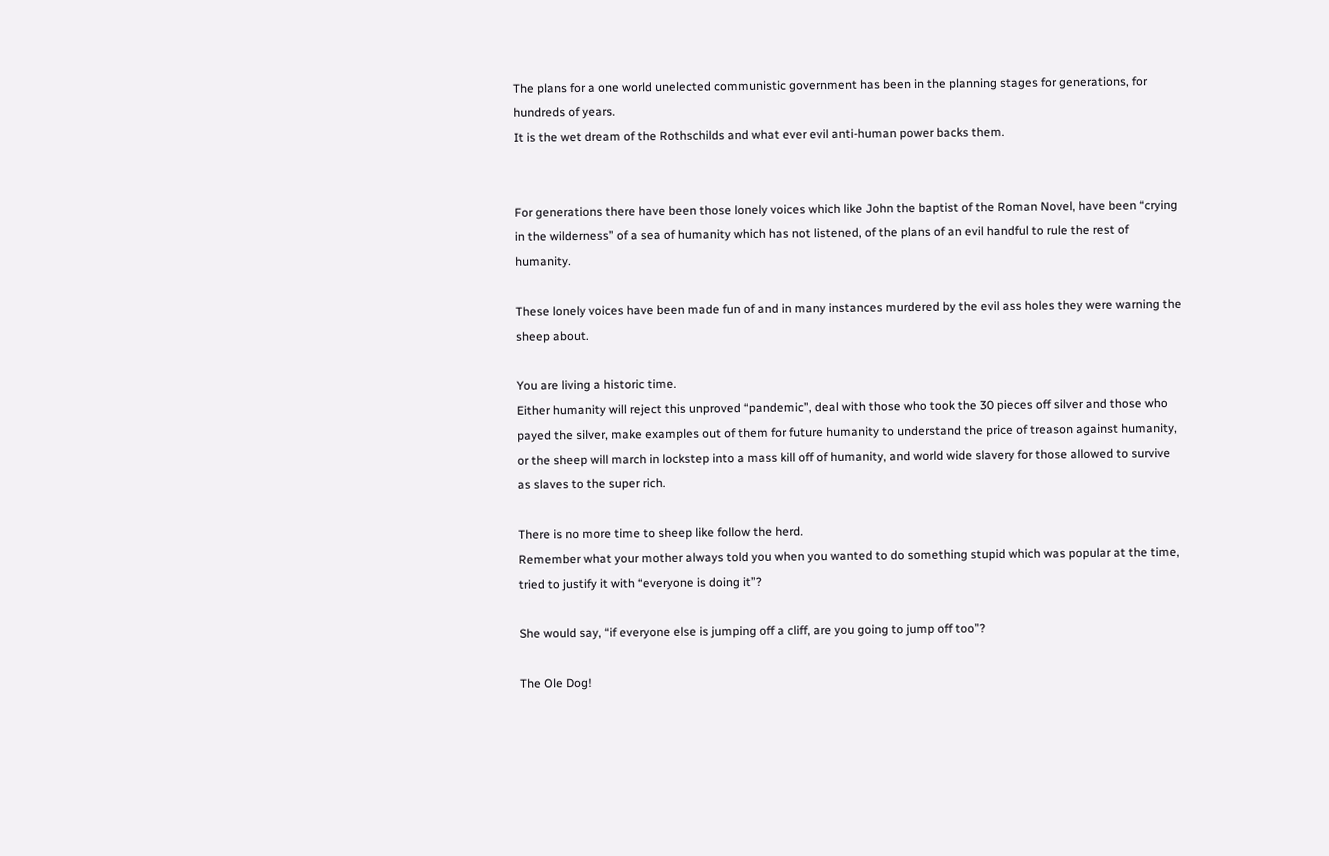The plans for a one world unelected communistic government has been in the planning stages for generations, for hundreds of years.
It is the wet dream of the Rothschilds and what ever evil anti-human power backs them.


For generations there have been those lonely voices which like John the baptist of the Roman Novel, have been “crying in the wilderness” of a sea of humanity which has not listened, of the plans of an evil handful to rule the rest of humanity.

These lonely voices have been made fun of and in many instances murdered by the evil ass holes they were warning the sheep about.

You are living a historic time.
Either humanity will reject this unproved “pandemic”, deal with those who took the 30 pieces off silver and those who payed the silver, make examples out of them for future humanity to understand the price of treason against humanity, or the sheep will march in lockstep into a mass kill off of humanity, and world wide slavery for those allowed to survive as slaves to the super rich.

There is no more time to sheep like follow the herd.
Remember what your mother always told you when you wanted to do something stupid which was popular at the time, tried to justify it with “everyone is doing it”?

She would say, “if everyone else is jumping off a cliff, are you going to jump off too”?

The Ole Dog!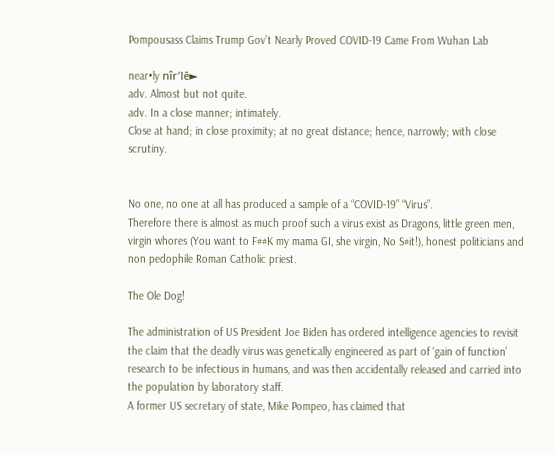Pompousass Claims Trump Gov’t Nearly Proved COVID-19 Came From Wuhan Lab

near•ly nîr′lē►
adv. Almost but not quite.
adv. In a close manner; intimately.
Close at hand; in close proximity; at no great distance; hence, narrowly; with close scrutiny.


No one, no one at all has produced a sample of a “COVID-19” “Virus”.
Therefore there is almost as much proof such a virus exist as Dragons, little green men, virgin whores (You want to F##K my mama GI, she virgin, No S#it!), honest politicians and non pedophile Roman Catholic priest.

The Ole Dog!

The administration of US President Joe Biden has ordered intelligence agencies to revisit the claim that the deadly virus was genetically engineered as part of ‘gain of function’ research to be infectious in humans, and was then accidentally released and carried into the population by laboratory staff.
A former US secretary of state, Mike Pompeo, has claimed that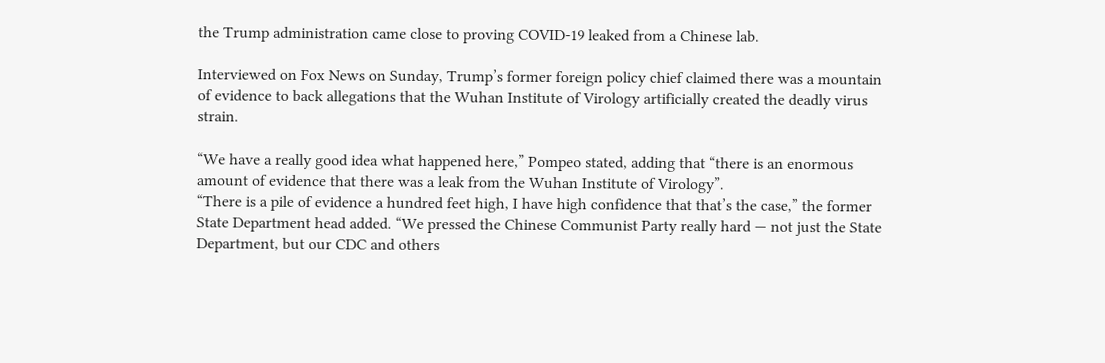the Trump administration came close to proving COVID-19 leaked from a Chinese lab.

Interviewed on Fox News on Sunday, Trump’s former foreign policy chief claimed there was a mountain of evidence to back allegations that the Wuhan Institute of Virology artificially created the deadly virus strain.

“We have a really good idea what happened here,” Pompeo stated, adding that “there is an enormous amount of evidence that there was a leak from the Wuhan Institute of Virology”.
“There is a pile of evidence a hundred feet high, I have high confidence that that’s the case,” the former State Department head added. “We pressed the Chinese Communist Party really hard — not just the State Department, but our CDC and others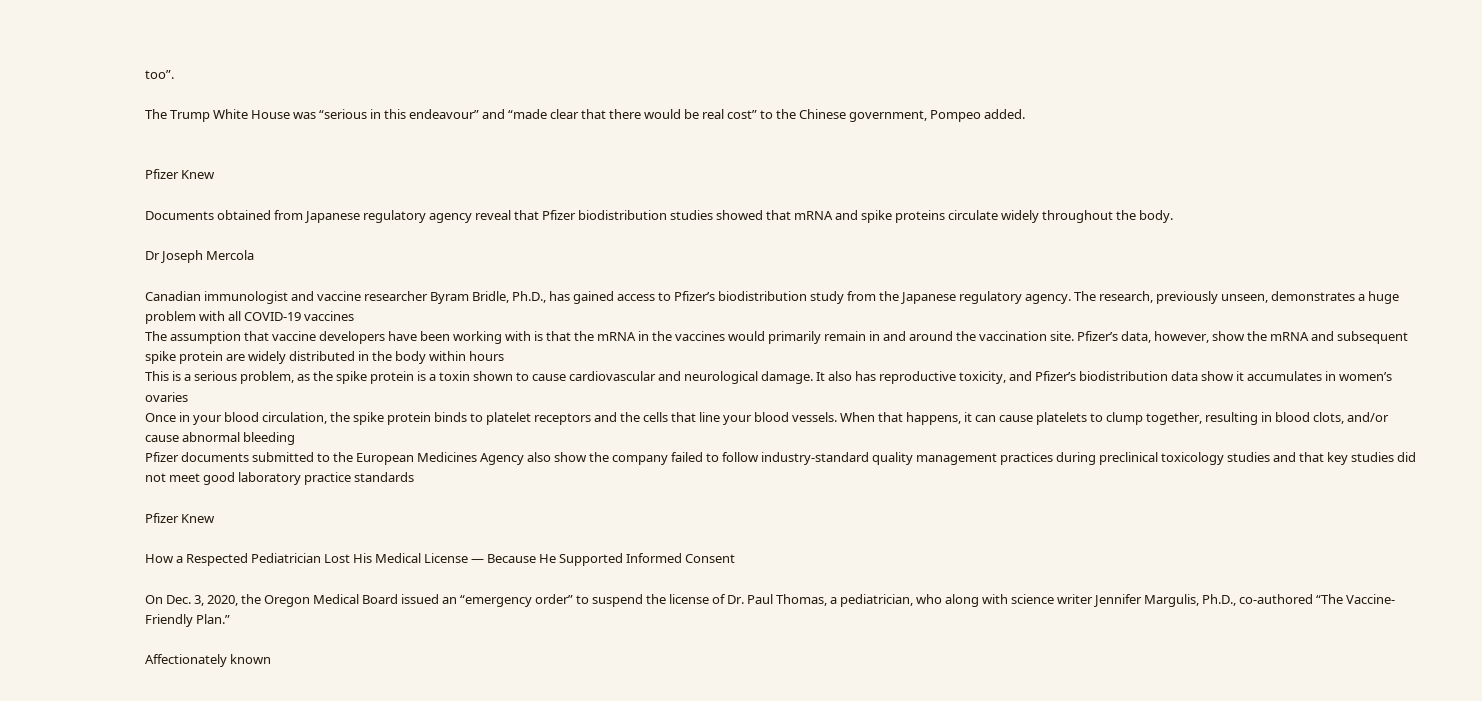too”.

The Trump White House was “serious in this endeavour” and “made clear that there would be real cost” to the Chinese government, Pompeo added.


Pfizer Knew

Documents obtained from Japanese regulatory agency reveal that Pfizer biodistribution studies showed that mRNA and spike proteins circulate widely throughout the body.

Dr Joseph Mercola

Canadian immunologist and vaccine researcher Byram Bridle, Ph.D., has gained access to Pfizer’s biodistribution study from the Japanese regulatory agency. The research, previously unseen, demonstrates a huge problem with all COVID-19 vaccines
The assumption that vaccine developers have been working with is that the mRNA in the vaccines would primarily remain in and around the vaccination site. Pfizer’s data, however, show the mRNA and subsequent spike protein are widely distributed in the body within hours
This is a serious problem, as the spike protein is a toxin shown to cause cardiovascular and neurological damage. It also has reproductive toxicity, and Pfizer’s biodistribution data show it accumulates in women’s ovaries
Once in your blood circulation, the spike protein binds to platelet receptors and the cells that line your blood vessels. When that happens, it can cause platelets to clump together, resulting in blood clots, and/or cause abnormal bleeding
Pfizer documents submitted to the European Medicines Agency also show the company failed to follow industry-standard quality management practices during preclinical toxicology studies and that key studies did not meet good laboratory practice standards

Pfizer Knew

How a Respected Pediatrician Lost His Medical License — Because He Supported Informed Consent

On Dec. 3, 2020, the Oregon Medical Board issued an “emergency order” to suspend the license of Dr. Paul Thomas, a pediatrician, who along with science writer Jennifer Margulis, Ph.D., co-authored “The Vaccine-Friendly Plan.”

Affectionately known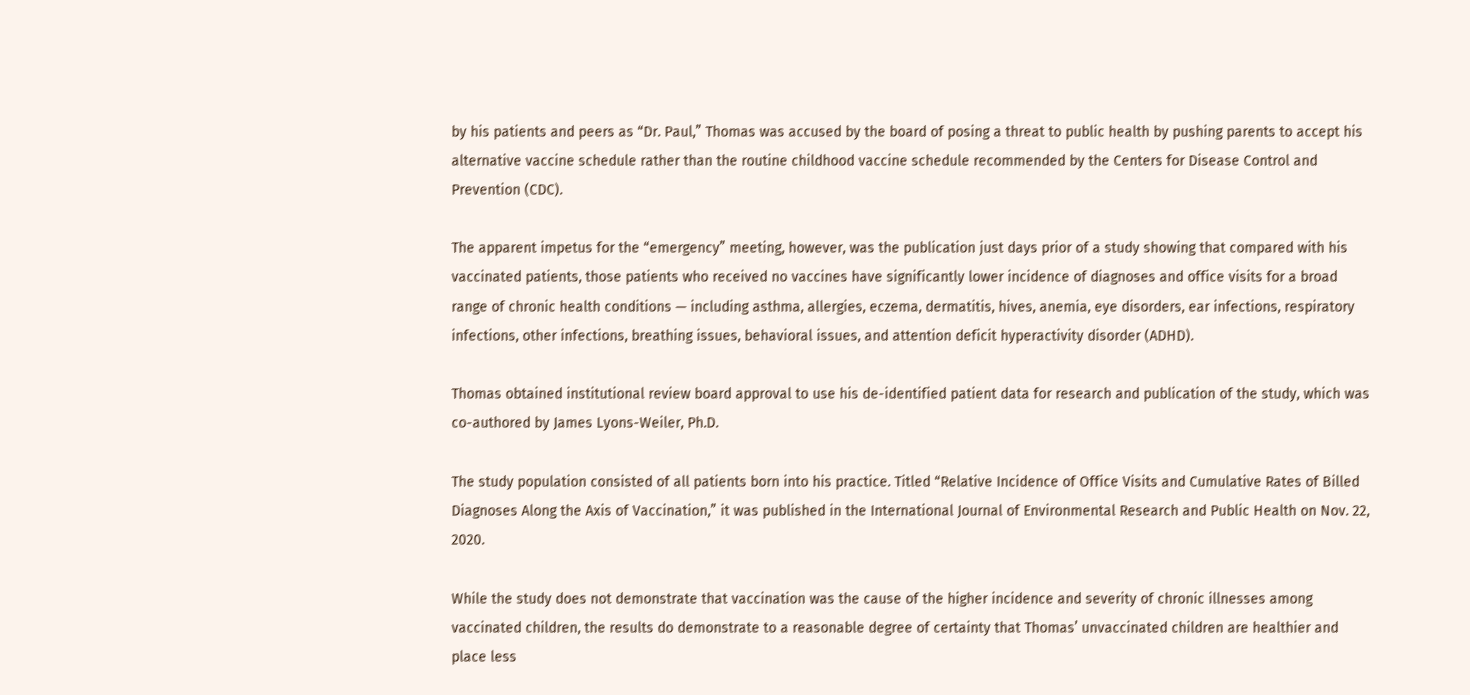by his patients and peers as “Dr. Paul,” Thomas was accused by the board of posing a threat to public health by pushing parents to accept his alternative vaccine schedule rather than the routine childhood vaccine schedule recommended by the Centers for Disease Control and Prevention (CDC).

The apparent impetus for the “emergency” meeting, however, was the publication just days prior of a study showing that compared with his vaccinated patients, those patients who received no vaccines have significantly lower incidence of diagnoses and office visits for a broad range of chronic health conditions — including asthma, allergies, eczema, dermatitis, hives, anemia, eye disorders, ear infections, respiratory infections, other infections, breathing issues, behavioral issues, and attention deficit hyperactivity disorder (ADHD).

Thomas obtained institutional review board approval to use his de-identified patient data for research and publication of the study, which was co-authored by James Lyons-Weiler, Ph.D.

The study population consisted of all patients born into his practice. Titled “Relative Incidence of Office Visits and Cumulative Rates of Billed Diagnoses Along the Axis of Vaccination,” it was published in the International Journal of Environmental Research and Public Health on Nov. 22, 2020.

While the study does not demonstrate that vaccination was the cause of the higher incidence and severity of chronic illnesses among vaccinated children, the results do demonstrate to a reasonable degree of certainty that Thomas’ unvaccinated children are healthier and place less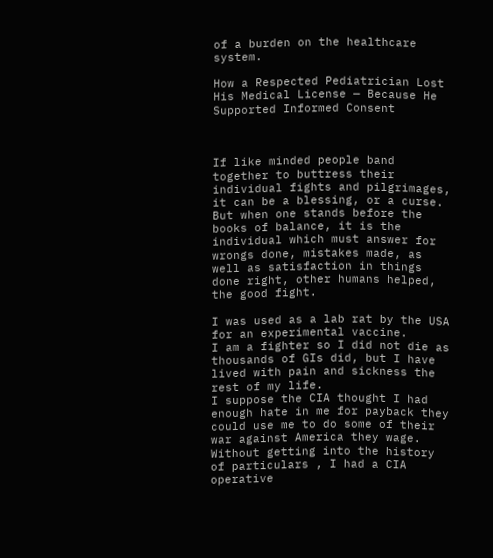of a burden on the healthcare system.

How a Respected Pediatrician Lost His Medical License — Because He Supported Informed Consent



If like minded people band together to buttress their individual fights and pilgrimages, it can be a blessing, or a curse.
But when one stands before the books of balance, it is the individual which must answer for wrongs done, mistakes made, as well as satisfaction in things done right, other humans helped, the good fight.

I was used as a lab rat by the USA for an experimental vaccine.
I am a fighter so I did not die as thousands of GIs did, but I have lived with pain and sickness the rest of my life.
I suppose the CIA thought I had enough hate in me for payback they could use me to do some of their war against America they wage.
Without getting into the history of particulars , I had a CIA operative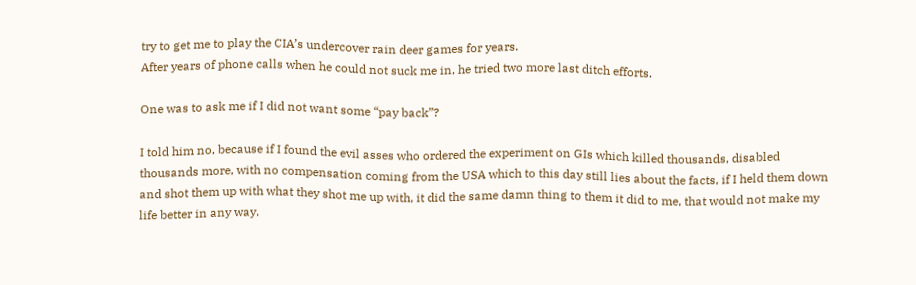try to get me to play the CIA’s undercover rain deer games for years.
After years of phone calls when he could not suck me in, he tried two more last ditch efforts.

One was to ask me if I did not want some “pay back”?

I told him no, because if I found the evil asses who ordered the experiment on GIs which killed thousands, disabled thousands more, with no compensation coming from the USA which to this day still lies about the facts, if I held them down and shot them up with what they shot me up with, it did the same damn thing to them it did to me, that would not make my life better in any way.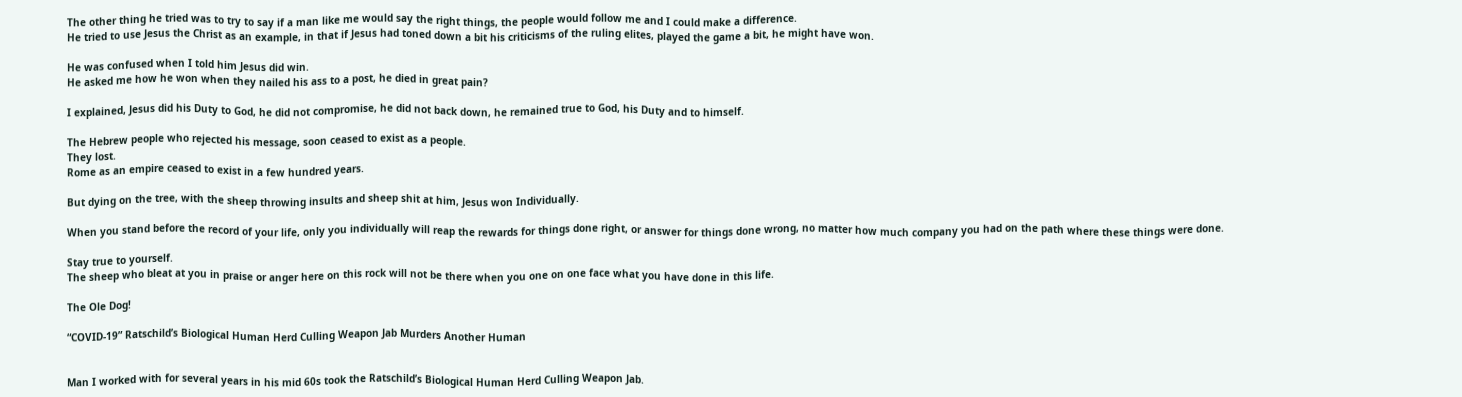The other thing he tried was to try to say if a man like me would say the right things, the people would follow me and I could make a difference.
He tried to use Jesus the Christ as an example, in that if Jesus had toned down a bit his criticisms of the ruling elites, played the game a bit, he might have won.

He was confused when I told him Jesus did win.
He asked me how he won when they nailed his ass to a post, he died in great pain?

I explained, Jesus did his Duty to God, he did not compromise, he did not back down, he remained true to God, his Duty and to himself.

The Hebrew people who rejected his message, soon ceased to exist as a people.
They lost.
Rome as an empire ceased to exist in a few hundred years.

But dying on the tree, with the sheep throwing insults and sheep shit at him, Jesus won Individually.

When you stand before the record of your life, only you individually will reap the rewards for things done right, or answer for things done wrong, no matter how much company you had on the path where these things were done.

Stay true to yourself.
The sheep who bleat at you in praise or anger here on this rock will not be there when you one on one face what you have done in this life.

The Ole Dog!

“COVID-19” Ratschild’s Biological Human Herd Culling Weapon Jab Murders Another Human


Man I worked with for several years in his mid 60s took the Ratschild’s Biological Human Herd Culling Weapon Jab.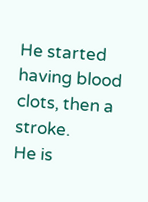He started having blood clots, then a stroke.
He is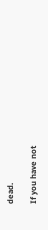dead.

If you have not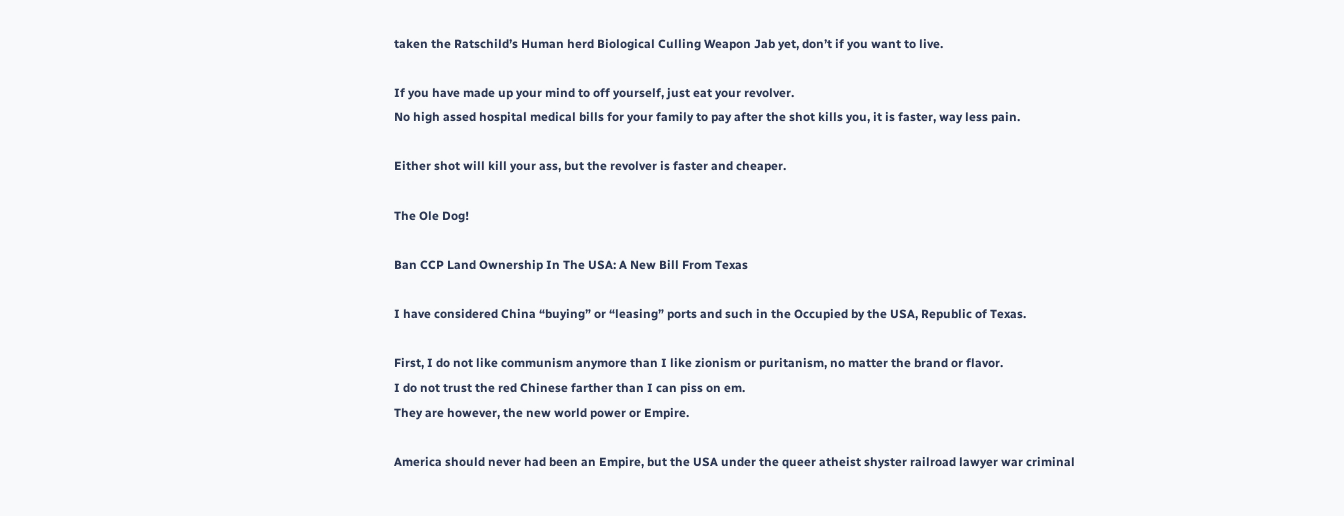taken the Ratschild’s Human herd Biological Culling Weapon Jab yet, don’t if you want to live.

If you have made up your mind to off yourself, just eat your revolver.
No high assed hospital medical bills for your family to pay after the shot kills you, it is faster, way less pain.

Either shot will kill your ass, but the revolver is faster and cheaper.

The Ole Dog!

Ban CCP Land Ownership In The USA: A New Bill From Texas

I have considered China “buying” or “leasing” ports and such in the Occupied by the USA, Republic of Texas.

First, I do not like communism anymore than I like zionism or puritanism, no matter the brand or flavor.
I do not trust the red Chinese farther than I can piss on em.
They are however, the new world power or Empire.

America should never had been an Empire, but the USA under the queer atheist shyster railroad lawyer war criminal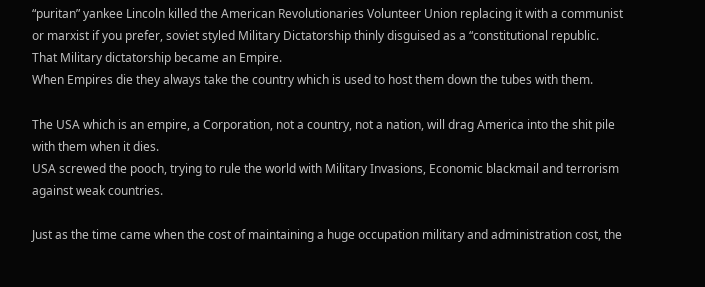“puritan” yankee Lincoln killed the American Revolutionaries Volunteer Union replacing it with a communist or marxist if you prefer, soviet styled Military Dictatorship thinly disguised as a “constitutional republic.
That Military dictatorship became an Empire.
When Empires die they always take the country which is used to host them down the tubes with them.

The USA which is an empire, a Corporation, not a country, not a nation, will drag America into the shit pile with them when it dies.
USA screwed the pooch, trying to rule the world with Military Invasions, Economic blackmail and terrorism against weak countries.

Just as the time came when the cost of maintaining a huge occupation military and administration cost, the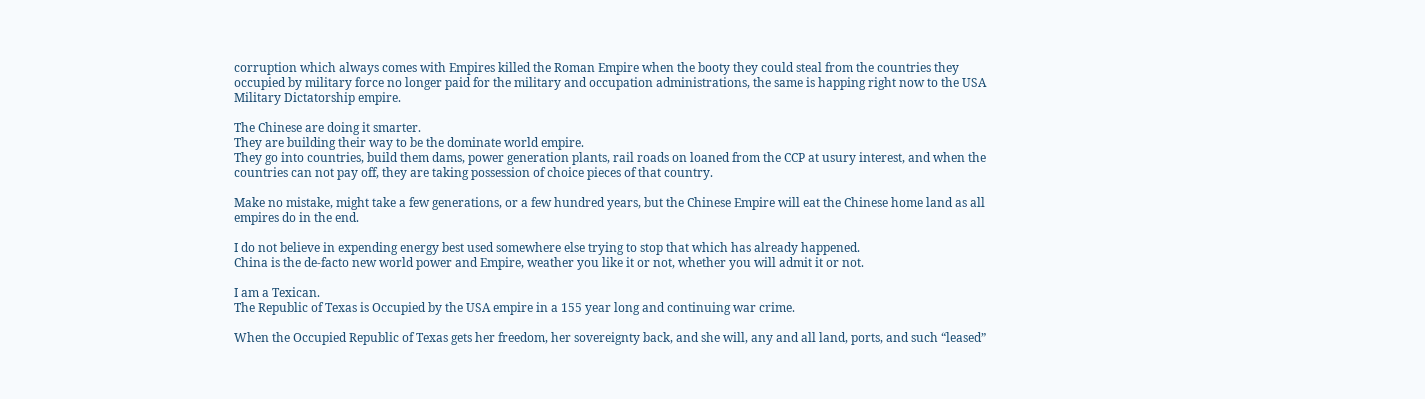corruption which always comes with Empires killed the Roman Empire when the booty they could steal from the countries they occupied by military force no longer paid for the military and occupation administrations, the same is happing right now to the USA Military Dictatorship empire.

The Chinese are doing it smarter.
They are building their way to be the dominate world empire.
They go into countries, build them dams, power generation plants, rail roads on loaned from the CCP at usury interest, and when the countries can not pay off, they are taking possession of choice pieces of that country.

Make no mistake, might take a few generations, or a few hundred years, but the Chinese Empire will eat the Chinese home land as all empires do in the end.

I do not believe in expending energy best used somewhere else trying to stop that which has already happened.
China is the de-facto new world power and Empire, weather you like it or not, whether you will admit it or not.

I am a Texican.
The Republic of Texas is Occupied by the USA empire in a 155 year long and continuing war crime.

When the Occupied Republic of Texas gets her freedom, her sovereignty back, and she will, any and all land, ports, and such “leased”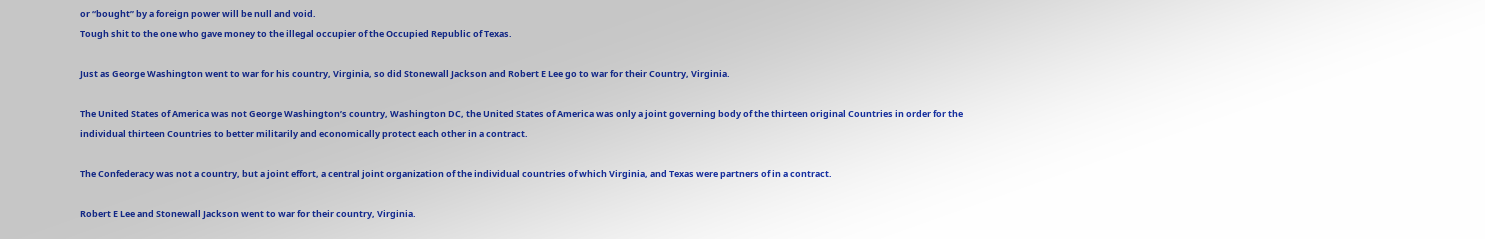or “bought” by a foreign power will be null and void.
Tough shit to the one who gave money to the illegal occupier of the Occupied Republic of Texas.

Just as George Washington went to war for his country, Virginia, so did Stonewall Jackson and Robert E Lee go to war for their Country, Virginia.

The United States of America was not George Washington’s country, Washington DC, the United States of America was only a joint governing body of the thirteen original Countries in order for the individual thirteen Countries to better militarily and economically protect each other in a contract.

The Confederacy was not a country, but a joint effort, a central joint organization of the individual countries of which Virginia, and Texas were partners of in a contract.

Robert E Lee and Stonewall Jackson went to war for their country, Virginia.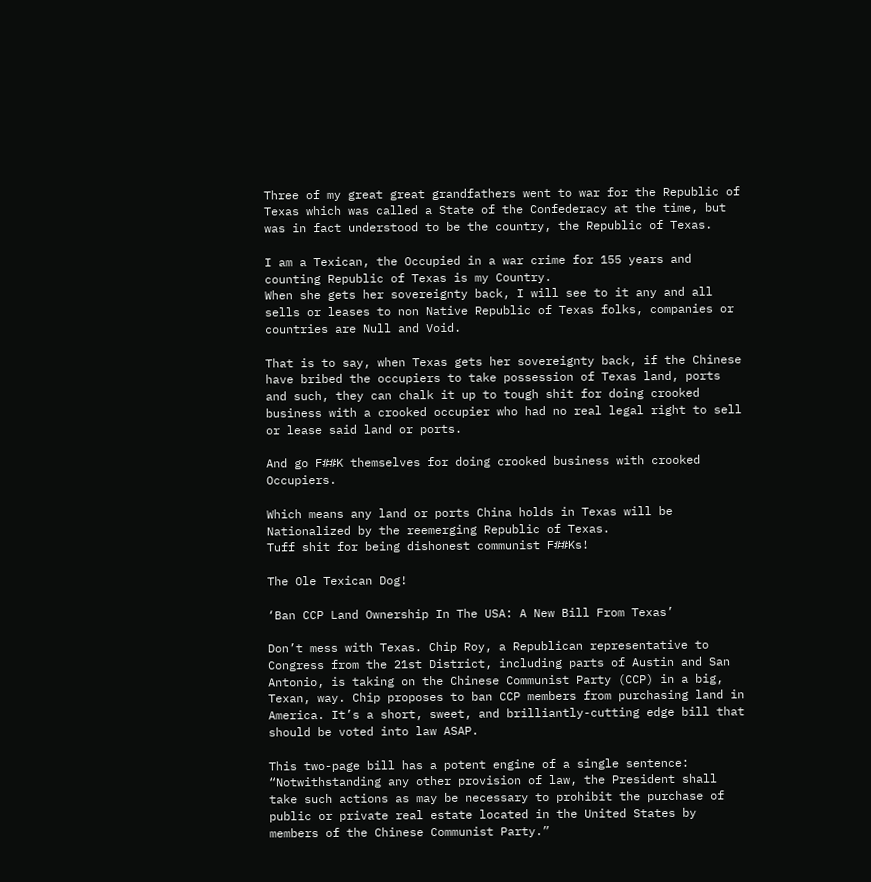Three of my great great grandfathers went to war for the Republic of Texas which was called a State of the Confederacy at the time, but was in fact understood to be the country, the Republic of Texas.

I am a Texican, the Occupied in a war crime for 155 years and counting Republic of Texas is my Country.
When she gets her sovereignty back, I will see to it any and all sells or leases to non Native Republic of Texas folks, companies or countries are Null and Void.

That is to say, when Texas gets her sovereignty back, if the Chinese have bribed the occupiers to take possession of Texas land, ports and such, they can chalk it up to tough shit for doing crooked business with a crooked occupier who had no real legal right to sell or lease said land or ports.

And go F##K themselves for doing crooked business with crooked Occupiers.

Which means any land or ports China holds in Texas will be Nationalized by the reemerging Republic of Texas.
Tuff shit for being dishonest communist F##Ks!

The Ole Texican Dog!

‘Ban CCP Land Ownership In The USA: A New Bill From Texas’

Don’t mess with Texas. Chip Roy, a Republican representative to Congress from the 21st District, including parts of Austin and San Antonio, is taking on the Chinese Communist Party (CCP) in a big, Texan, way. Chip proposes to ban CCP members from purchasing land in America. It’s a short, sweet, and brilliantly-cutting edge bill that should be voted into law ASAP.

This two-page bill has a potent engine of a single sentence: “Notwithstanding any other provision of law, the President shall take such actions as may be necessary to prohibit the purchase of public or private real estate located in the United States by members of the Chinese Communist Party.”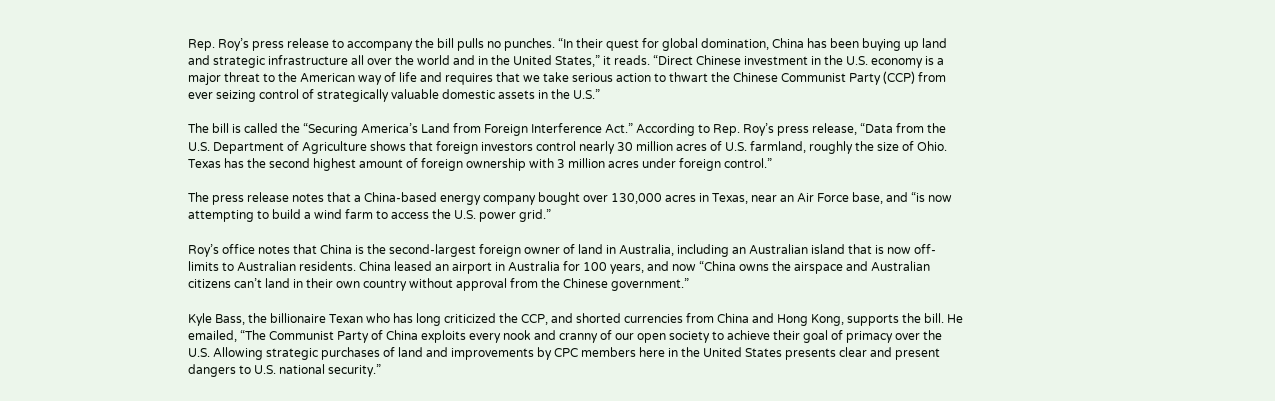Rep. Roy’s press release to accompany the bill pulls no punches. “In their quest for global domination, China has been buying up land and strategic infrastructure all over the world and in the United States,” it reads. “Direct Chinese investment in the U.S. economy is a major threat to the American way of life and requires that we take serious action to thwart the Chinese Communist Party (CCP) from ever seizing control of strategically valuable domestic assets in the U.S.”

The bill is called the “Securing America’s Land from Foreign Interference Act.” According to Rep. Roy’s press release, “Data from the U.S. Department of Agriculture shows that foreign investors control nearly 30 million acres of U.S. farmland, roughly the size of Ohio. Texas has the second highest amount of foreign ownership with 3 million acres under foreign control.”

The press release notes that a China-based energy company bought over 130,000 acres in Texas, near an Air Force base, and “is now attempting to build a wind farm to access the U.S. power grid.”

Roy’s office notes that China is the second-largest foreign owner of land in Australia, including an Australian island that is now off-limits to Australian residents. China leased an airport in Australia for 100 years, and now “China owns the airspace and Australian citizens can’t land in their own country without approval from the Chinese government.”

Kyle Bass, the billionaire Texan who has long criticized the CCP, and shorted currencies from China and Hong Kong, supports the bill. He emailed, “The Communist Party of China exploits every nook and cranny of our open society to achieve their goal of primacy over the U.S. Allowing strategic purchases of land and improvements by CPC members here in the United States presents clear and present dangers to U.S. national security.”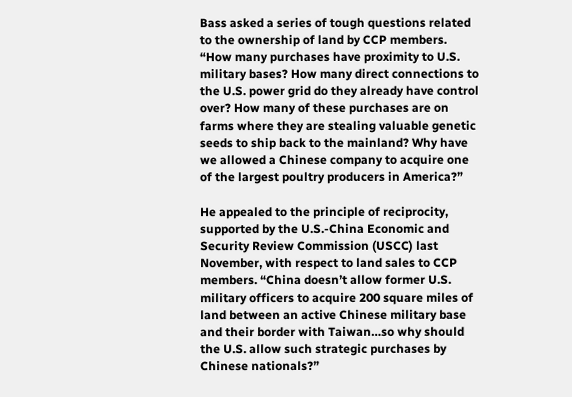Bass asked a series of tough questions related to the ownership of land by CCP members. “How many purchases have proximity to U.S. military bases? How many direct connections to the U.S. power grid do they already have control over? How many of these purchases are on farms where they are stealing valuable genetic seeds to ship back to the mainland? Why have we allowed a Chinese company to acquire one of the largest poultry producers in America?”

He appealed to the principle of reciprocity, supported by the U.S.-China Economic and Security Review Commission (USCC) last November, with respect to land sales to CCP members. “China doesn’t allow former U.S. military officers to acquire 200 square miles of land between an active Chinese military base and their border with Taiwan…so why should the U.S. allow such strategic purchases by Chinese nationals?”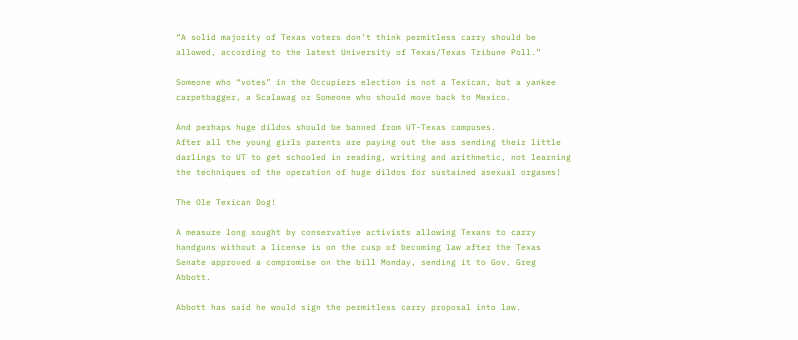“A solid majority of Texas voters don’t think permitless carry should be allowed, according to the latest University of Texas/Texas Tribune Poll.”

Someone who “votes” in the Occupiers election is not a Texican, but a yankee carpetbagger, a Scalawag or Someone who should move back to Mexico.

And perhaps huge dildos should be banned from UT-Texas campuses.
After all the young girls parents are paying out the ass sending their little darlings to UT to get schooled in reading, writing and arithmetic, not learning the techniques of the operation of huge dildos for sustained asexual orgasms!

The Ole Texican Dog!

A measure long sought by conservative activists allowing Texans to carry handguns without a license is on the cusp of becoming law after the Texas Senate approved a compromise on the bill Monday, sending it to Gov. Greg Abbott.

Abbott has said he would sign the permitless carry proposal into law.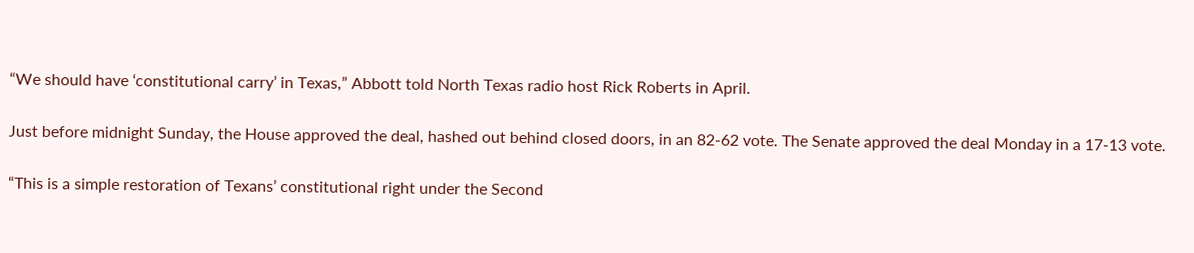“We should have ‘constitutional carry’ in Texas,” Abbott told North Texas radio host Rick Roberts in April.

Just before midnight Sunday, the House approved the deal, hashed out behind closed doors, in an 82-62 vote. The Senate approved the deal Monday in a 17-13 vote.

“This is a simple restoration of Texans’ constitutional right under the Second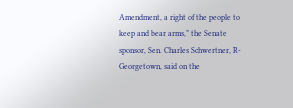Amendment, a right of the people to keep and bear arms,” the Senate sponsor, Sen. Charles Schwertner, R-Georgetown, said on the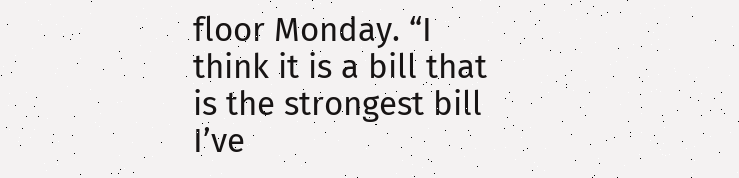floor Monday. “I think it is a bill that is the strongest bill I’ve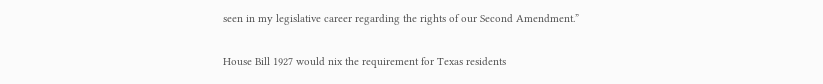seen in my legislative career regarding the rights of our Second Amendment.”

House Bill 1927 would nix the requirement for Texas residents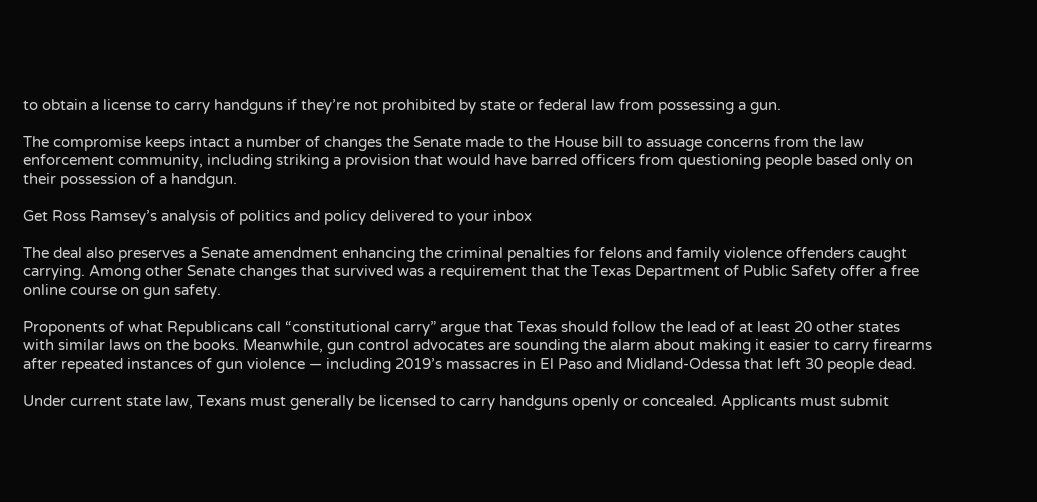to obtain a license to carry handguns if they’re not prohibited by state or federal law from possessing a gun.

The compromise keeps intact a number of changes the Senate made to the House bill to assuage concerns from the law enforcement community, including striking a provision that would have barred officers from questioning people based only on their possession of a handgun.

Get Ross Ramsey’s analysis of politics and policy delivered to your inbox

The deal also preserves a Senate amendment enhancing the criminal penalties for felons and family violence offenders caught carrying. Among other Senate changes that survived was a requirement that the Texas Department of Public Safety offer a free online course on gun safety.

Proponents of what Republicans call “constitutional carry” argue that Texas should follow the lead of at least 20 other states with similar laws on the books. Meanwhile, gun control advocates are sounding the alarm about making it easier to carry firearms after repeated instances of gun violence — including 2019’s massacres in El Paso and Midland-Odessa that left 30 people dead.

Under current state law, Texans must generally be licensed to carry handguns openly or concealed. Applicants must submit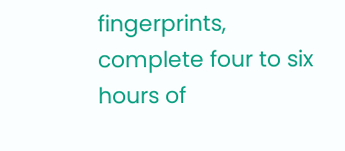fingerprints, complete four to six hours of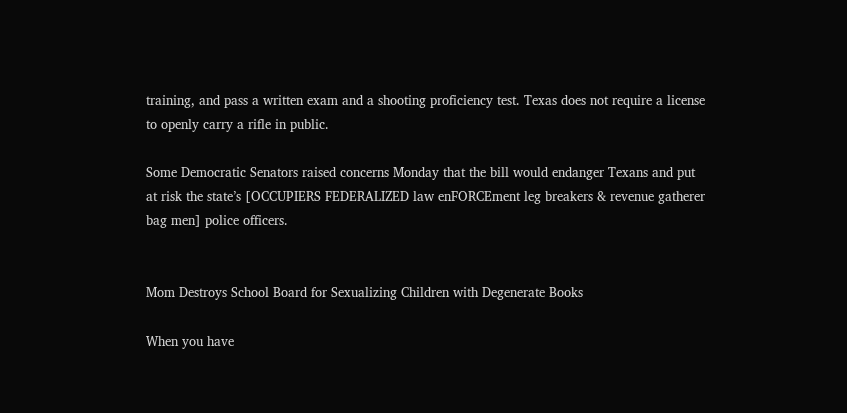training, and pass a written exam and a shooting proficiency test. Texas does not require a license to openly carry a rifle in public.

Some Democratic Senators raised concerns Monday that the bill would endanger Texans and put at risk the state’s [OCCUPIERS FEDERALIZED law enFORCEment leg breakers & revenue gatherer bag men] police officers.


Mom Destroys School Board for Sexualizing Children with Degenerate Books

When you have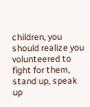children, you should realize you volunteered to fight for them, stand up, speak up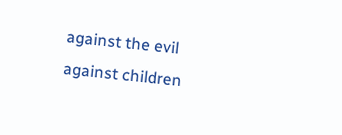against the evil against children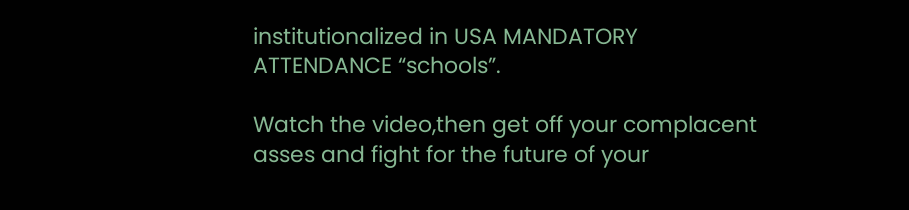institutionalized in USA MANDATORY ATTENDANCE “schools”.

Watch the video,then get off your complacent asses and fight for the future of your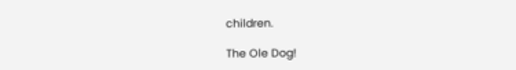children.

The Ole Dog!